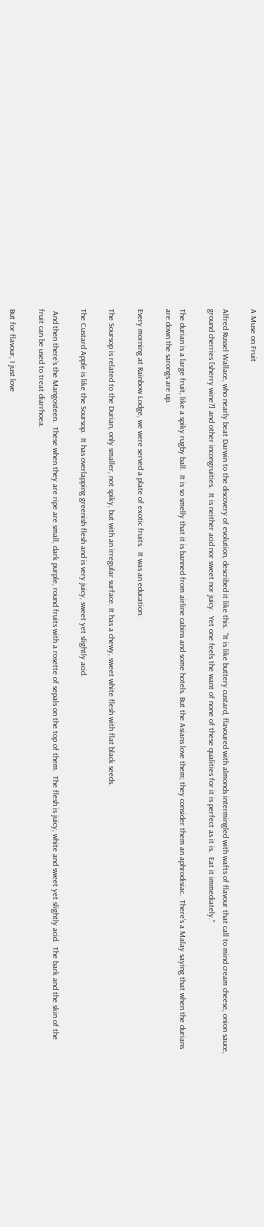A Muse on Fruit

Alfred Russel Wallace, who nearly beat Darwin to the discovery of evolution, described it like this.  “It is like buttery custard, flavoured with almonds intermingled with wafts of flavour that call to mind cream cheese, onion sauce, ground cherries [sherry wine?] and other incongruities.  It is neither acid nor sweet nor juicy.  Yet one feels the want of none of these qualities for it is perfect as it is.  Eat it immediately.”

The durian is a large fruit, like a spiky rugby ball.  It is so smelly that it is banned from airline cabins and some hotels. But the Asians love them; they consider them an aphrodisiac.  There’s a Malay saying that when the durians are down the sarongs are up.

Every morning at Rainbow Lodge, we were served a plate of exotic fruits.  It was an education.

The Soursop is related to the Durian, only smaller, not spiky, but with an irregular surface. It has a chewy, sweet white flesh with flat black seeds.

The Custard Apple is like the Soursop.  It has overlapping greenish flesh and is very juicy, sweet yet slightly acid.

 And then there’s the Mangosteen.  These when they are ripe are small, dark purple, round fruits with a rosette of sepals on the top of them.  The flesh is juicy, white and sweet yet slightly acid.  The bark and the skin of the fruit can be used to treat diarrhoea.

But for flavour, I just love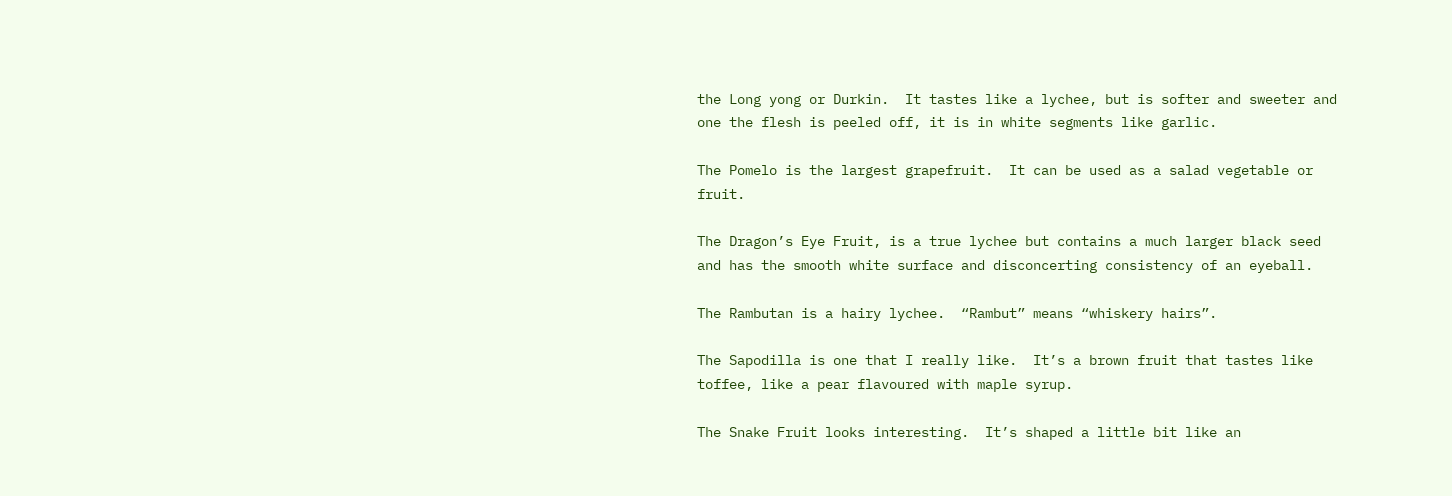the Long yong or Durkin.  It tastes like a lychee, but is softer and sweeter and one the flesh is peeled off, it is in white segments like garlic.

The Pomelo is the largest grapefruit.  It can be used as a salad vegetable or fruit.

The Dragon’s Eye Fruit, is a true lychee but contains a much larger black seed  and has the smooth white surface and disconcerting consistency of an eyeball.

The Rambutan is a hairy lychee.  “Rambut” means “whiskery hairs”.

The Sapodilla is one that I really like.  It’s a brown fruit that tastes like toffee, like a pear flavoured with maple syrup.

The Snake Fruit looks interesting.  It’s shaped a little bit like an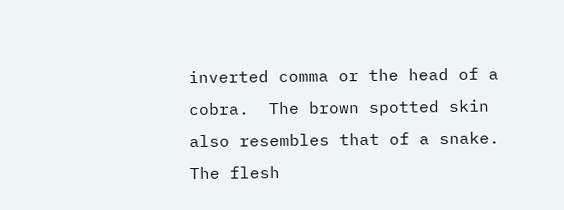inverted comma or the head of a cobra.  The brown spotted skin also resembles that of a snake. The flesh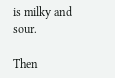is milky and sour.

Then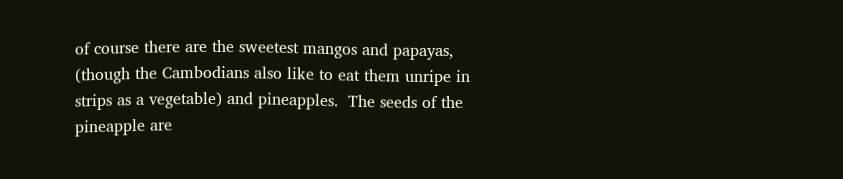of course there are the sweetest mangos and papayas, (though the Cambodians also like to eat them unripe in strips as a vegetable) and pineapples.  The seeds of the pineapple are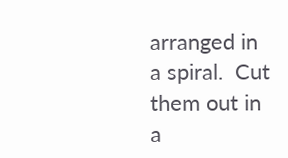arranged in a spiral.  Cut them out in a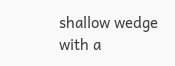shallow wedge with a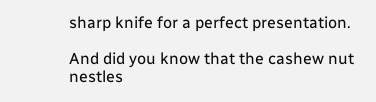sharp knife for a perfect presentation.

And did you know that the cashew nut nestles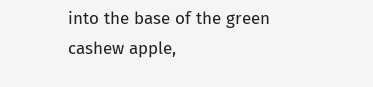into the base of the green cashew apple,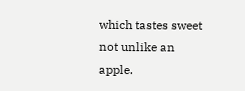which tastes sweet not unlike an apple.